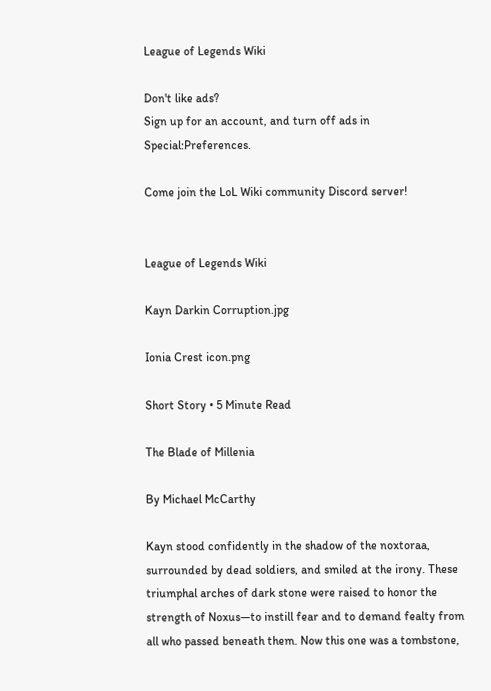League of Legends Wiki

Don't like ads?
Sign up for an account, and turn off ads in Special:Preferences.

Come join the LoL Wiki community Discord server!


League of Legends Wiki

Kayn Darkin Corruption.jpg

Ionia Crest icon.png

Short Story • 5 Minute Read

The Blade of Millenia

By Michael McCarthy

Kayn stood confidently in the shadow of the noxtoraa, surrounded by dead soldiers, and smiled at the irony. These triumphal arches of dark stone were raised to honor the strength of Noxus—to instill fear and to demand fealty from all who passed beneath them. Now this one was a tombstone,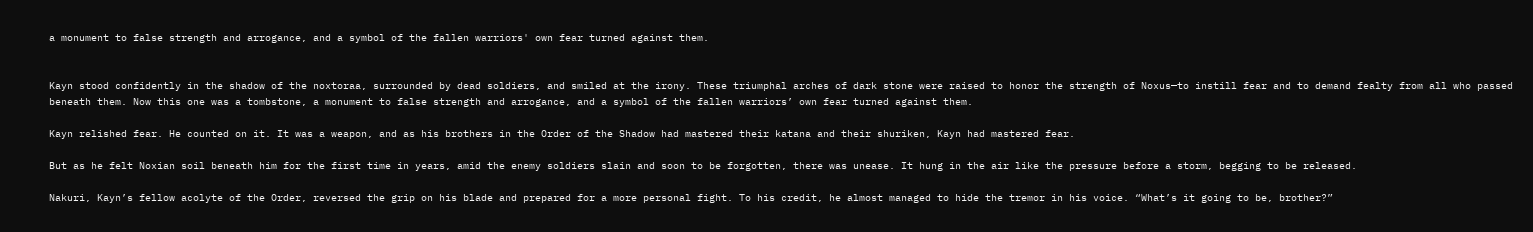a monument to false strength and arrogance, and a symbol of the fallen warriors' own fear turned against them.


Kayn stood confidently in the shadow of the noxtoraa, surrounded by dead soldiers, and smiled at the irony. These triumphal arches of dark stone were raised to honor the strength of Noxus—to instill fear and to demand fealty from all who passed beneath them. Now this one was a tombstone, a monument to false strength and arrogance, and a symbol of the fallen warriors’ own fear turned against them.

Kayn relished fear. He counted on it. It was a weapon, and as his brothers in the Order of the Shadow had mastered their katana and their shuriken, Kayn had mastered fear.

But as he felt Noxian soil beneath him for the first time in years, amid the enemy soldiers slain and soon to be forgotten, there was unease. It hung in the air like the pressure before a storm, begging to be released.

Nakuri, Kayn’s fellow acolyte of the Order, reversed the grip on his blade and prepared for a more personal fight. To his credit, he almost managed to hide the tremor in his voice. “What’s it going to be, brother?”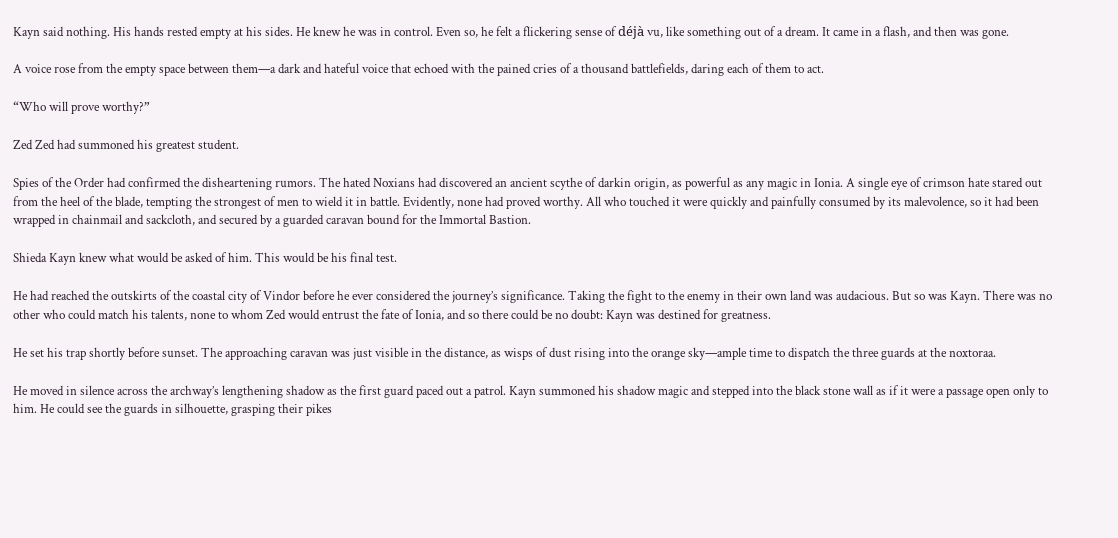Kayn said nothing. His hands rested empty at his sides. He knew he was in control. Even so, he felt a flickering sense of déjà vu, like something out of a dream. It came in a flash, and then was gone.

A voice rose from the empty space between them—a dark and hateful voice that echoed with the pained cries of a thousand battlefields, daring each of them to act.

“Who will prove worthy?”

Zed Zed had summoned his greatest student.

Spies of the Order had confirmed the disheartening rumors. The hated Noxians had discovered an ancient scythe of darkin origin, as powerful as any magic in Ionia. A single eye of crimson hate stared out from the heel of the blade, tempting the strongest of men to wield it in battle. Evidently, none had proved worthy. All who touched it were quickly and painfully consumed by its malevolence, so it had been wrapped in chainmail and sackcloth, and secured by a guarded caravan bound for the Immortal Bastion.

Shieda Kayn knew what would be asked of him. This would be his final test.

He had reached the outskirts of the coastal city of Vindor before he ever considered the journey’s significance. Taking the fight to the enemy in their own land was audacious. But so was Kayn. There was no other who could match his talents, none to whom Zed would entrust the fate of Ionia, and so there could be no doubt: Kayn was destined for greatness.

He set his trap shortly before sunset. The approaching caravan was just visible in the distance, as wisps of dust rising into the orange sky—ample time to dispatch the three guards at the noxtoraa.

He moved in silence across the archway’s lengthening shadow as the first guard paced out a patrol. Kayn summoned his shadow magic and stepped into the black stone wall as if it were a passage open only to him. He could see the guards in silhouette, grasping their pikes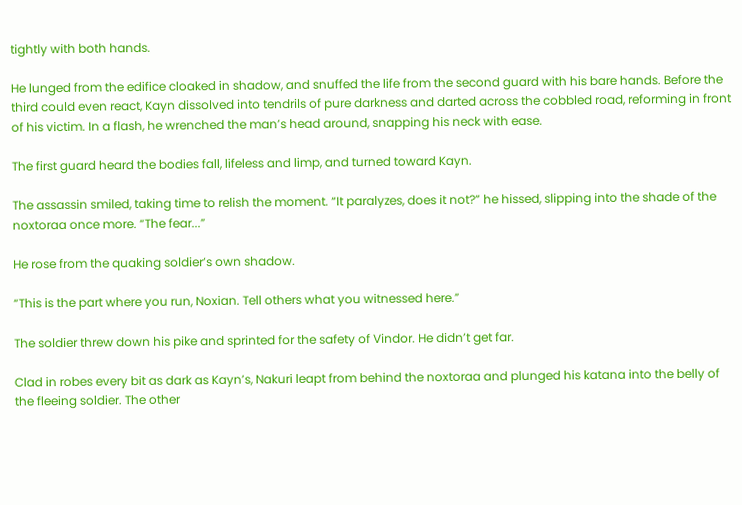tightly with both hands.

He lunged from the edifice cloaked in shadow, and snuffed the life from the second guard with his bare hands. Before the third could even react, Kayn dissolved into tendrils of pure darkness and darted across the cobbled road, reforming in front of his victim. In a flash, he wrenched the man’s head around, snapping his neck with ease.

The first guard heard the bodies fall, lifeless and limp, and turned toward Kayn.

The assassin smiled, taking time to relish the moment. “It paralyzes, does it not?” he hissed, slipping into the shade of the noxtoraa once more. “The fear...”

He rose from the quaking soldier’s own shadow.

“This is the part where you run, Noxian. Tell others what you witnessed here.”

The soldier threw down his pike and sprinted for the safety of Vindor. He didn’t get far.

Clad in robes every bit as dark as Kayn’s, Nakuri leapt from behind the noxtoraa and plunged his katana into the belly of the fleeing soldier. The other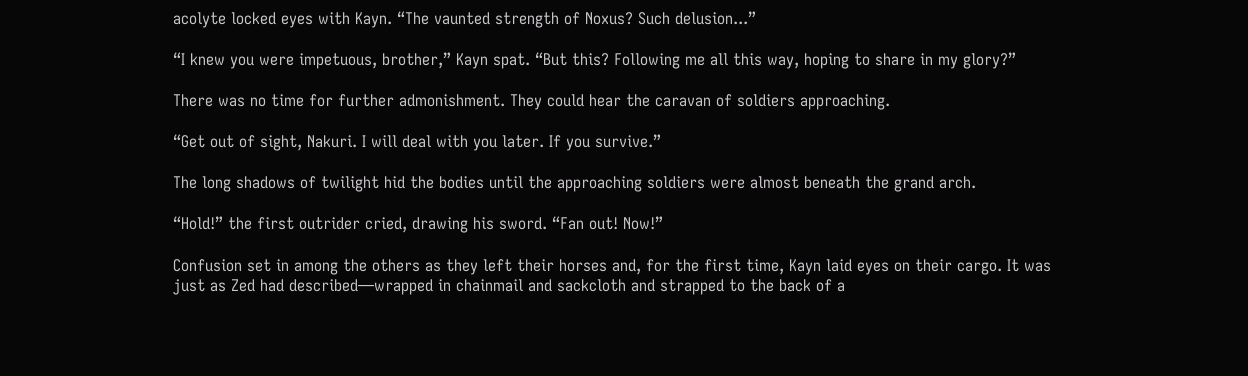acolyte locked eyes with Kayn. “The vaunted strength of Noxus? Such delusion...”

“I knew you were impetuous, brother,” Kayn spat. “But this? Following me all this way, hoping to share in my glory?”

There was no time for further admonishment. They could hear the caravan of soldiers approaching.

“Get out of sight, Nakuri. I will deal with you later. If you survive.”

The long shadows of twilight hid the bodies until the approaching soldiers were almost beneath the grand arch.

“Hold!” the first outrider cried, drawing his sword. “Fan out! Now!”

Confusion set in among the others as they left their horses and, for the first time, Kayn laid eyes on their cargo. It was just as Zed had described—wrapped in chainmail and sackcloth and strapped to the back of a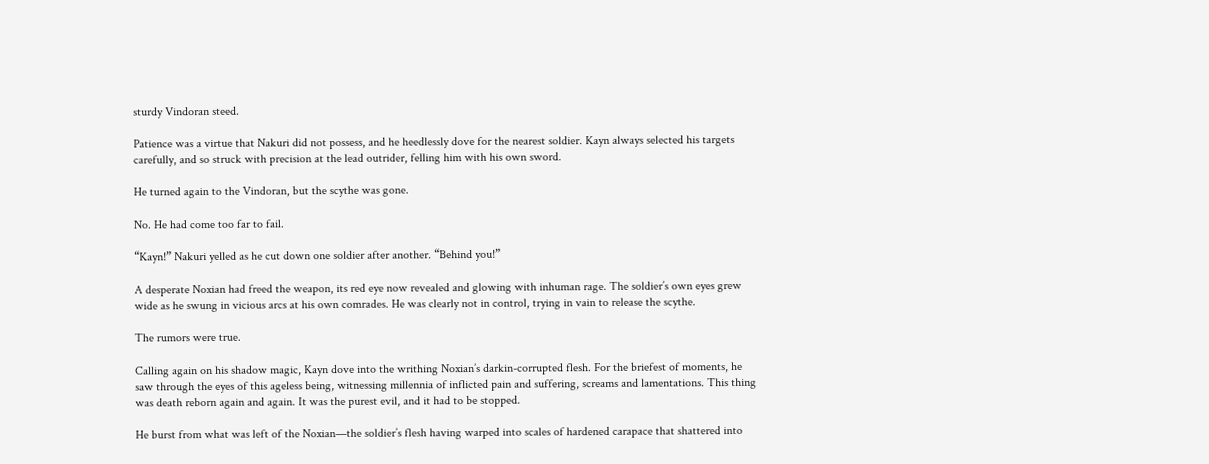sturdy Vindoran steed.

Patience was a virtue that Nakuri did not possess, and he heedlessly dove for the nearest soldier. Kayn always selected his targets carefully, and so struck with precision at the lead outrider, felling him with his own sword.

He turned again to the Vindoran, but the scythe was gone.

No. He had come too far to fail.

“Kayn!” Nakuri yelled as he cut down one soldier after another. “Behind you!”

A desperate Noxian had freed the weapon, its red eye now revealed and glowing with inhuman rage. The soldier’s own eyes grew wide as he swung in vicious arcs at his own comrades. He was clearly not in control, trying in vain to release the scythe.

The rumors were true.

Calling again on his shadow magic, Kayn dove into the writhing Noxian’s darkin-corrupted flesh. For the briefest of moments, he saw through the eyes of this ageless being, witnessing millennia of inflicted pain and suffering, screams and lamentations. This thing was death reborn again and again. It was the purest evil, and it had to be stopped.

He burst from what was left of the Noxian—the soldier’s flesh having warped into scales of hardened carapace that shattered into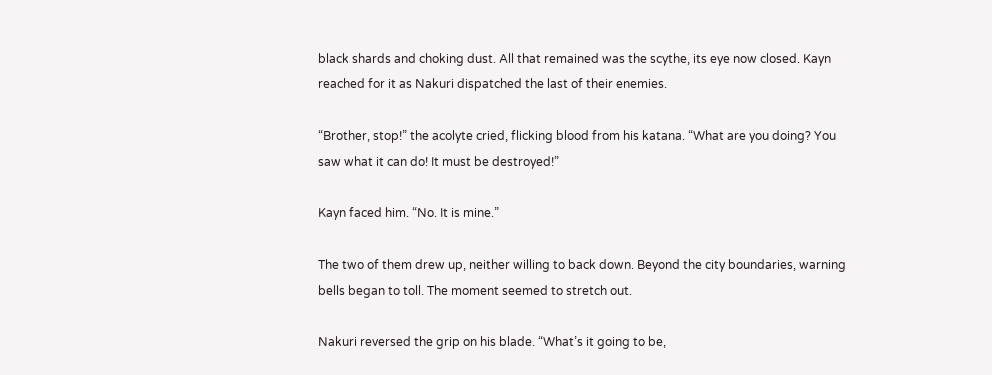black shards and choking dust. All that remained was the scythe, its eye now closed. Kayn reached for it as Nakuri dispatched the last of their enemies.

“Brother, stop!” the acolyte cried, flicking blood from his katana. “What are you doing? You saw what it can do! It must be destroyed!”

Kayn faced him. “No. It is mine.”

The two of them drew up, neither willing to back down. Beyond the city boundaries, warning bells began to toll. The moment seemed to stretch out.

Nakuri reversed the grip on his blade. “What’s it going to be,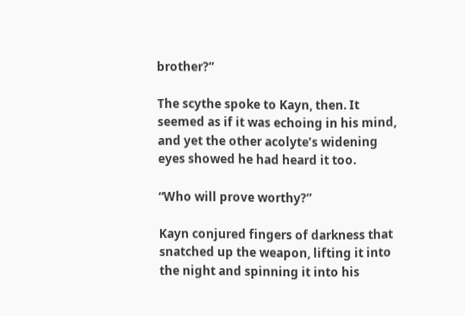brother?”

The scythe spoke to Kayn, then. It seemed as if it was echoing in his mind, and yet the other acolyte’s widening eyes showed he had heard it too.

“Who will prove worthy?”

Kayn conjured fingers of darkness that snatched up the weapon, lifting it into the night and spinning it into his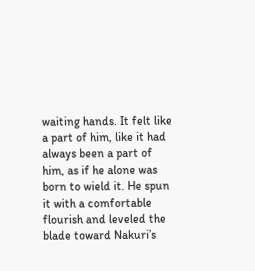waiting hands. It felt like a part of him, like it had always been a part of him, as if he alone was born to wield it. He spun it with a comfortable flourish and leveled the blade toward Nakuri’s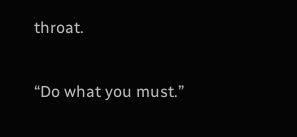throat.

“Do what you must.”